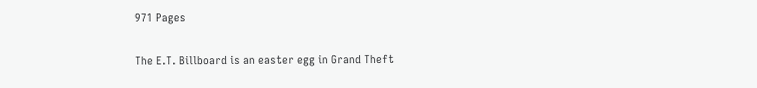971 Pages

The E.T. Billboard is an easter egg in Grand Theft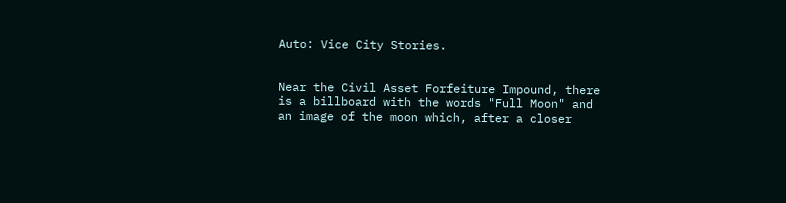Auto: Vice City Stories.


Near the Civil Asset Forfeiture Impound, there is a billboard with the words "Full Moon" and an image of the moon which, after a closer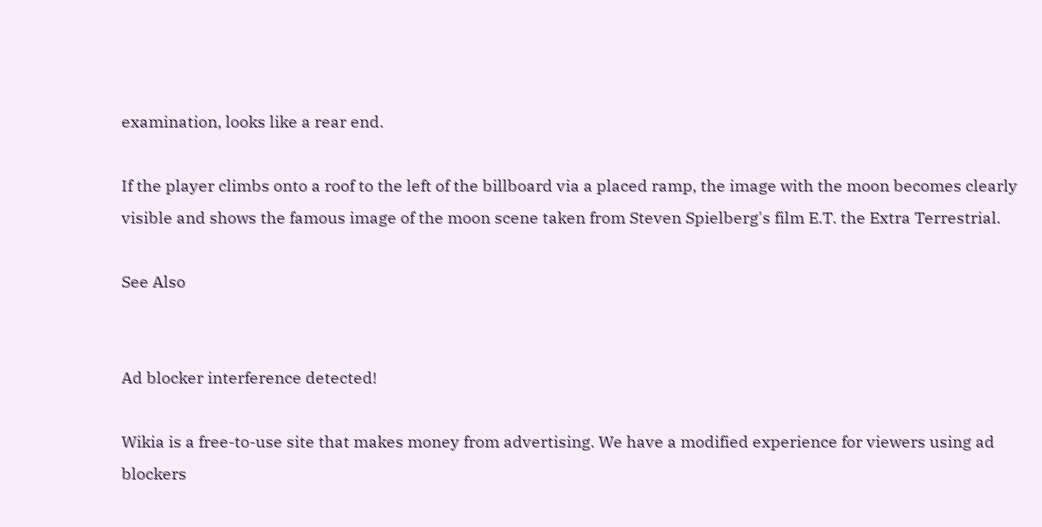examination, looks like a rear end.

If the player climbs onto a roof to the left of the billboard via a placed ramp, the image with the moon becomes clearly visible and shows the famous image of the moon scene taken from Steven Spielberg's film E.T. the Extra Terrestrial.

See Also


Ad blocker interference detected!

Wikia is a free-to-use site that makes money from advertising. We have a modified experience for viewers using ad blockers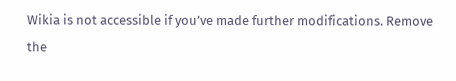Wikia is not accessible if you’ve made further modifications. Remove the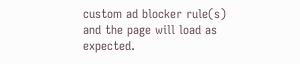custom ad blocker rule(s) and the page will load as expected.